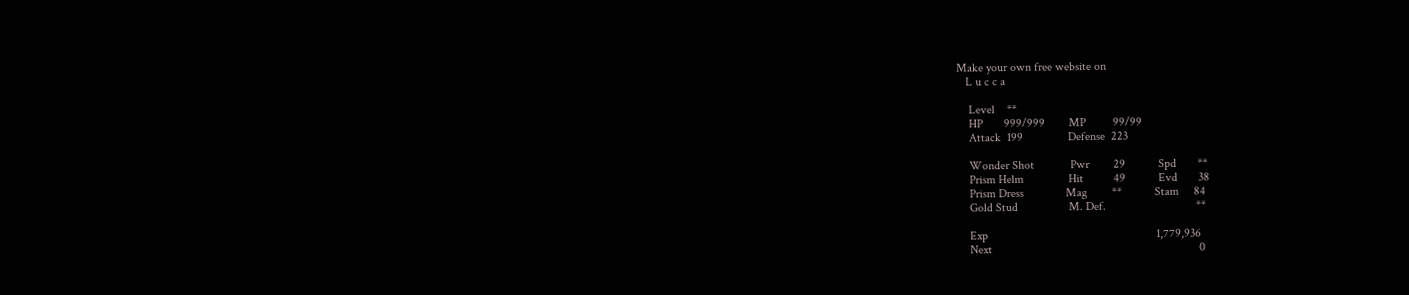Make your own free website on
   L u c c a

    Level    **
    HP       999/999        MP         99/99
    Attack  199               Defense  223

    Wonder Shot            Pwr        29           Spd       **
    Prism Helm               Hit          49           Evd       38
    Prism Dress              Mag        **           Stam     84
    Gold Stud                 M. Def.                              **

    Exp                                                        1,779,936
    Next                                                                     0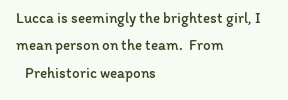Lucca is seemingly the brightest girl, I mean person on the team.  From
   Prehistoric weapons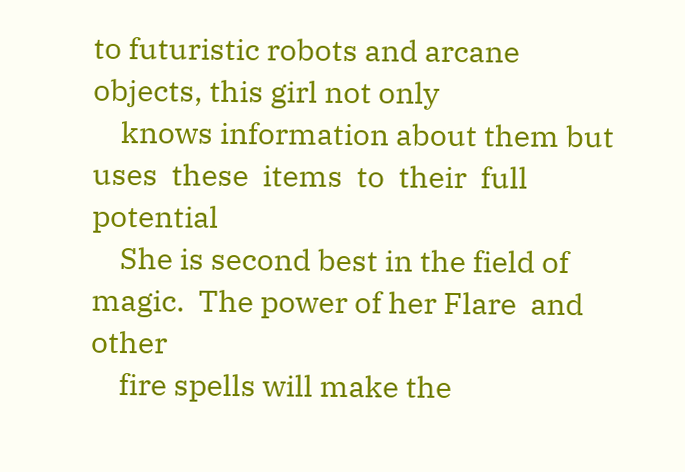to futuristic robots and arcane objects, this girl not only
    knows information about them but uses  these  items  to  their  full  potential
    She is second best in the field of magic.  The power of her Flare  and  other
    fire spells will make the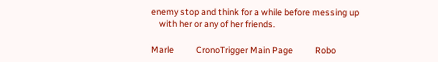enemy stop and think for a while before messing up
    with her or any of her friends.

Marle           CronoTrigger Main Page           Robo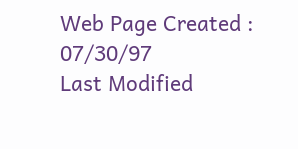Web Page Created :    07/30/97
Last Modified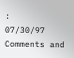:    07/30/97
Comments and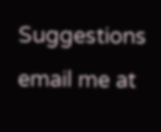Suggestions email me at